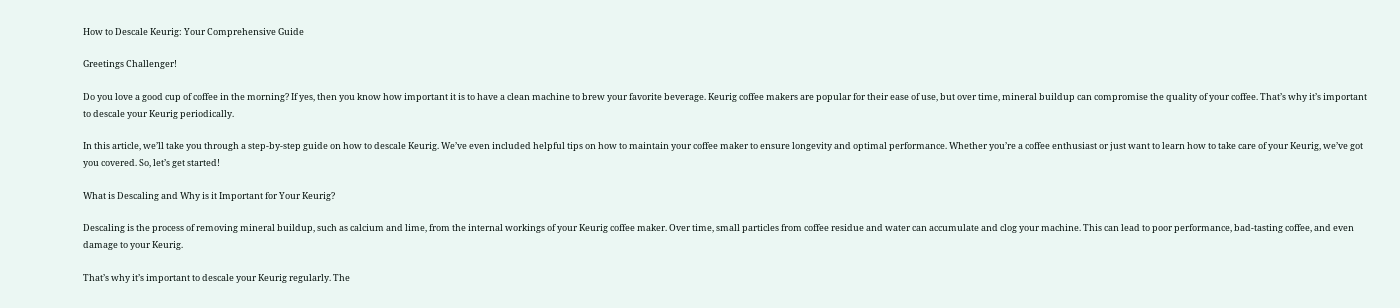How to Descale Keurig: Your Comprehensive Guide

Greetings Challenger!

Do you love a good cup of coffee in the morning? If yes, then you know how important it is to have a clean machine to brew your favorite beverage. Keurig coffee makers are popular for their ease of use, but over time, mineral buildup can compromise the quality of your coffee. That’s why it’s important to descale your Keurig periodically.

In this article, we’ll take you through a step-by-step guide on how to descale Keurig. We’ve even included helpful tips on how to maintain your coffee maker to ensure longevity and optimal performance. Whether you’re a coffee enthusiast or just want to learn how to take care of your Keurig, we’ve got you covered. So, let’s get started!

What is Descaling and Why is it Important for Your Keurig?

Descaling is the process of removing mineral buildup, such as calcium and lime, from the internal workings of your Keurig coffee maker. Over time, small particles from coffee residue and water can accumulate and clog your machine. This can lead to poor performance, bad-tasting coffee, and even damage to your Keurig.

That’s why it’s important to descale your Keurig regularly. The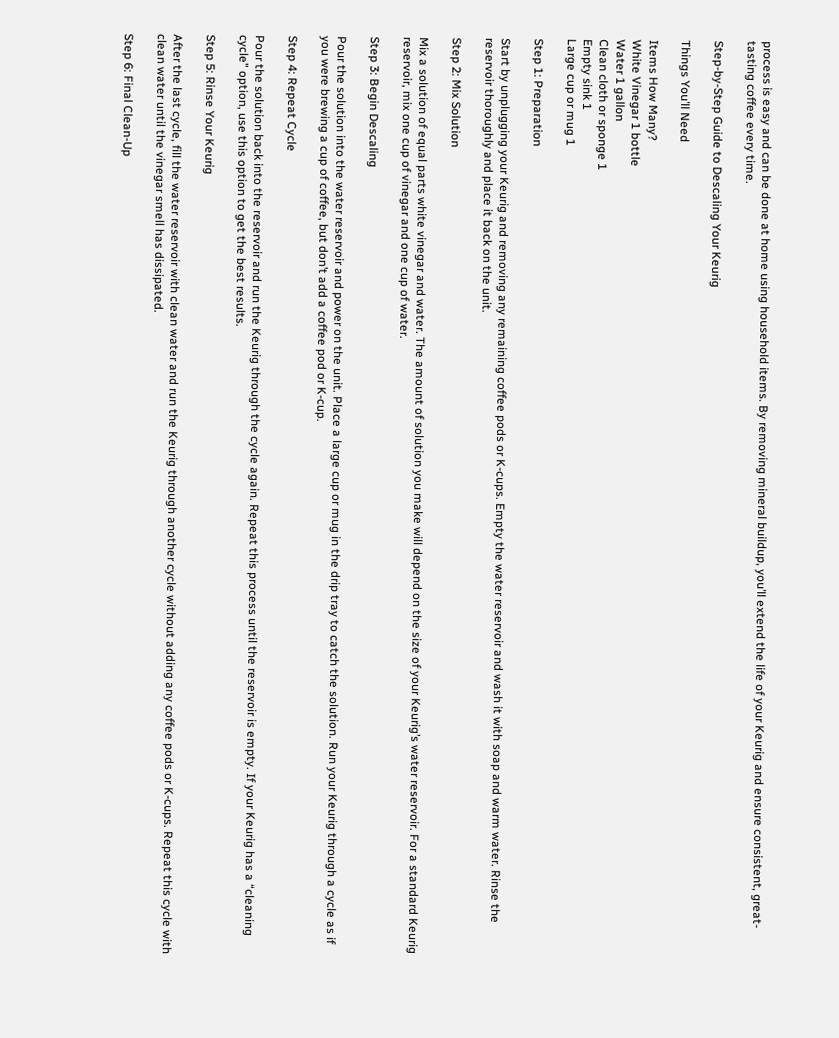process is easy and can be done at home using household items. By removing mineral buildup, you’ll extend the life of your Keurig and ensure consistent, great-tasting coffee every time.

Step-by-Step Guide to Descaling Your Keurig

Things You’ll Need

Items How Many?
White Vinegar 1 bottle
Water 1 gallon
Clean cloth or sponge 1
Empty sink 1
Large cup or mug 1

Step 1: Preparation

Start by unplugging your Keurig and removing any remaining coffee pods or K-cups. Empty the water reservoir and wash it with soap and warm water. Rinse the reservoir thoroughly and place it back on the unit.

Step 2: Mix Solution

Mix a solution of equal parts white vinegar and water. The amount of solution you make will depend on the size of your Keurig’s water reservoir. For a standard Keurig reservoir, mix one cup of vinegar and one cup of water.

Step 3: Begin Descaling

Pour the solution into the water reservoir and power on the unit. Place a large cup or mug in the drip tray to catch the solution. Run your Keurig through a cycle as if you were brewing a cup of coffee, but don’t add a coffee pod or K-cup.

Step 4: Repeat Cycle

Pour the solution back into the reservoir and run the Keurig through the cycle again. Repeat this process until the reservoir is empty. If your Keurig has a “cleaning cycle” option, use this option to get the best results.

Step 5: Rinse Your Keurig

After the last cycle, fill the water reservoir with clean water and run the Keurig through another cycle without adding any coffee pods or K-cups. Repeat this cycle with clean water until the vinegar smell has dissipated.

Step 6: Final Clean-Up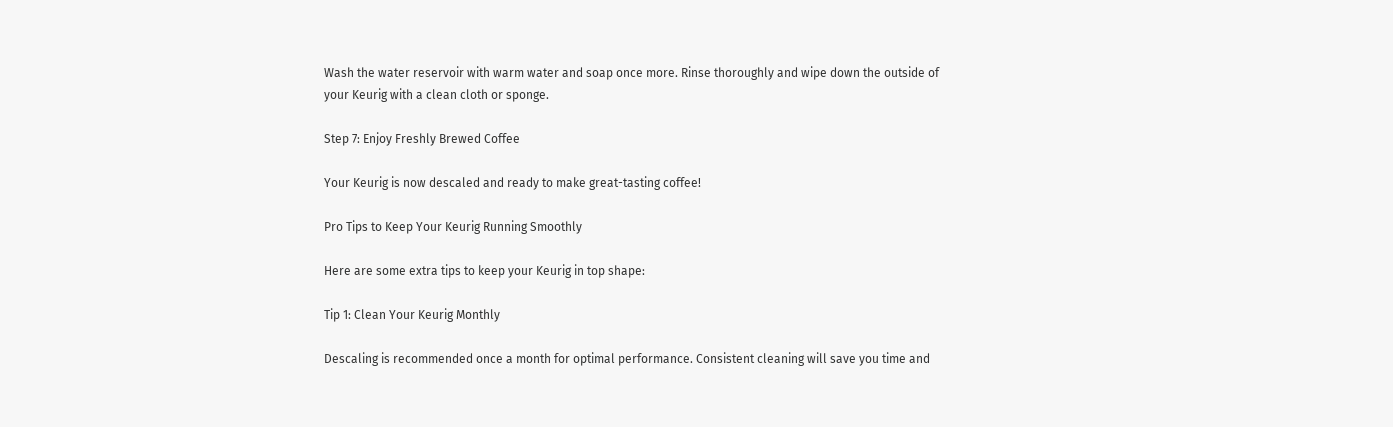Wash the water reservoir with warm water and soap once more. Rinse thoroughly and wipe down the outside of your Keurig with a clean cloth or sponge.

Step 7: Enjoy Freshly Brewed Coffee

Your Keurig is now descaled and ready to make great-tasting coffee!

Pro Tips to Keep Your Keurig Running Smoothly

Here are some extra tips to keep your Keurig in top shape:

Tip 1: Clean Your Keurig Monthly

Descaling is recommended once a month for optimal performance. Consistent cleaning will save you time and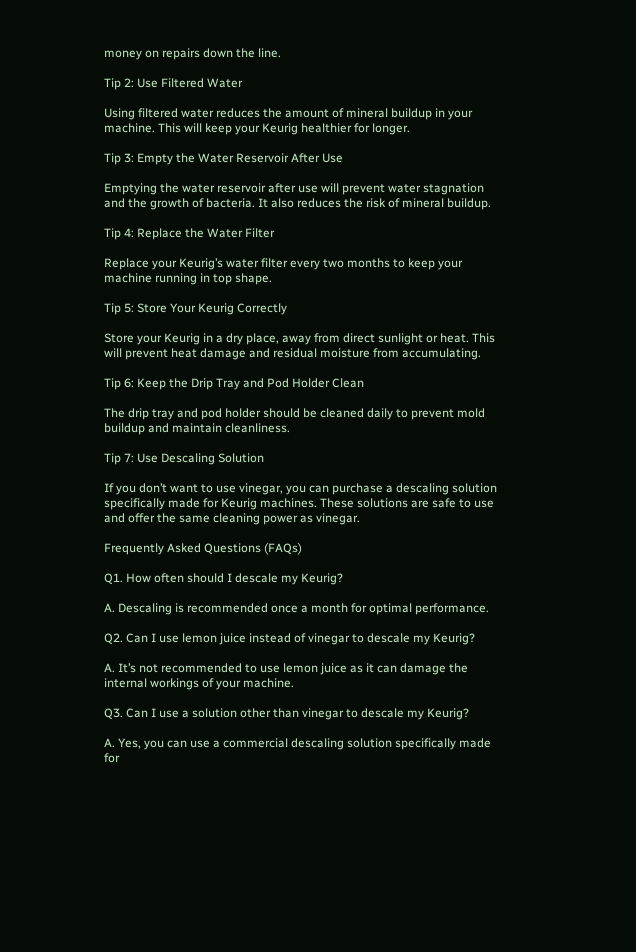money on repairs down the line.

Tip 2: Use Filtered Water

Using filtered water reduces the amount of mineral buildup in your machine. This will keep your Keurig healthier for longer.

Tip 3: Empty the Water Reservoir After Use

Emptying the water reservoir after use will prevent water stagnation and the growth of bacteria. It also reduces the risk of mineral buildup.

Tip 4: Replace the Water Filter

Replace your Keurig’s water filter every two months to keep your machine running in top shape.

Tip 5: Store Your Keurig Correctly

Store your Keurig in a dry place, away from direct sunlight or heat. This will prevent heat damage and residual moisture from accumulating.

Tip 6: Keep the Drip Tray and Pod Holder Clean

The drip tray and pod holder should be cleaned daily to prevent mold buildup and maintain cleanliness.

Tip 7: Use Descaling Solution

If you don’t want to use vinegar, you can purchase a descaling solution specifically made for Keurig machines. These solutions are safe to use and offer the same cleaning power as vinegar.

Frequently Asked Questions (FAQs)

Q1. How often should I descale my Keurig?

A. Descaling is recommended once a month for optimal performance.

Q2. Can I use lemon juice instead of vinegar to descale my Keurig?

A. It’s not recommended to use lemon juice as it can damage the internal workings of your machine.

Q3. Can I use a solution other than vinegar to descale my Keurig?

A. Yes, you can use a commercial descaling solution specifically made for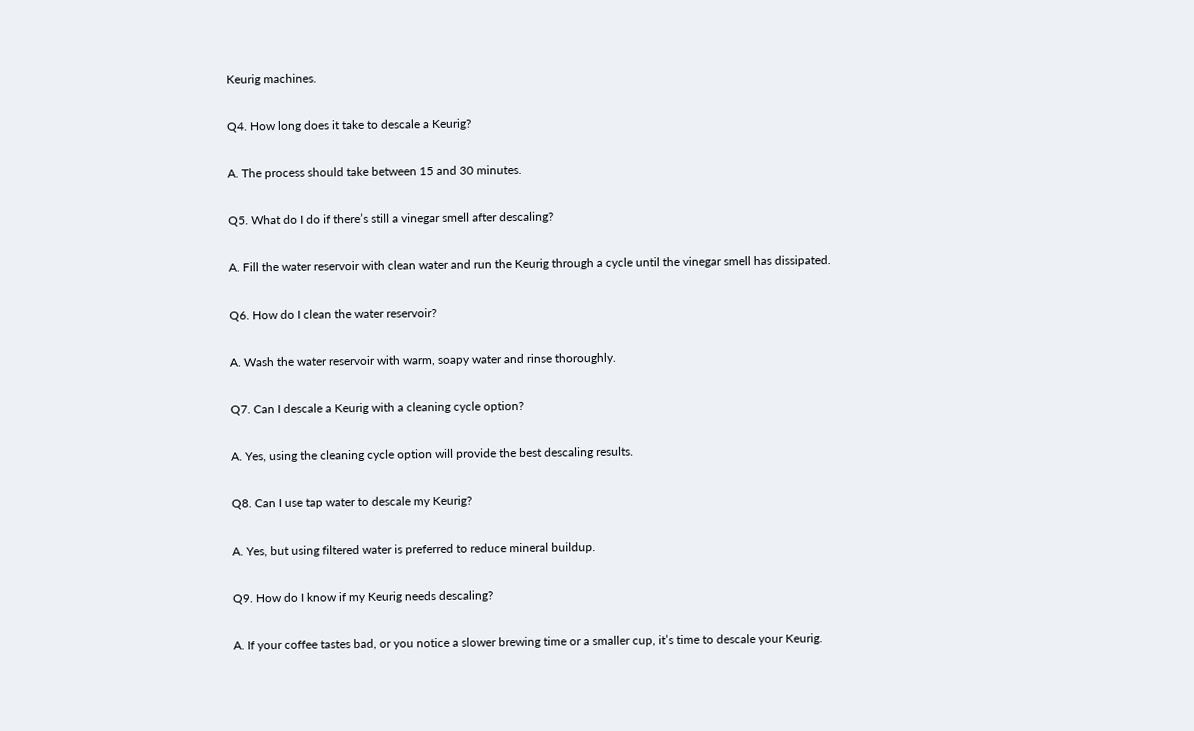Keurig machines.

Q4. How long does it take to descale a Keurig?

A. The process should take between 15 and 30 minutes.

Q5. What do I do if there’s still a vinegar smell after descaling?

A. Fill the water reservoir with clean water and run the Keurig through a cycle until the vinegar smell has dissipated.

Q6. How do I clean the water reservoir?

A. Wash the water reservoir with warm, soapy water and rinse thoroughly.

Q7. Can I descale a Keurig with a cleaning cycle option?

A. Yes, using the cleaning cycle option will provide the best descaling results.

Q8. Can I use tap water to descale my Keurig?

A. Yes, but using filtered water is preferred to reduce mineral buildup.

Q9. How do I know if my Keurig needs descaling?

A. If your coffee tastes bad, or you notice a slower brewing time or a smaller cup, it’s time to descale your Keurig.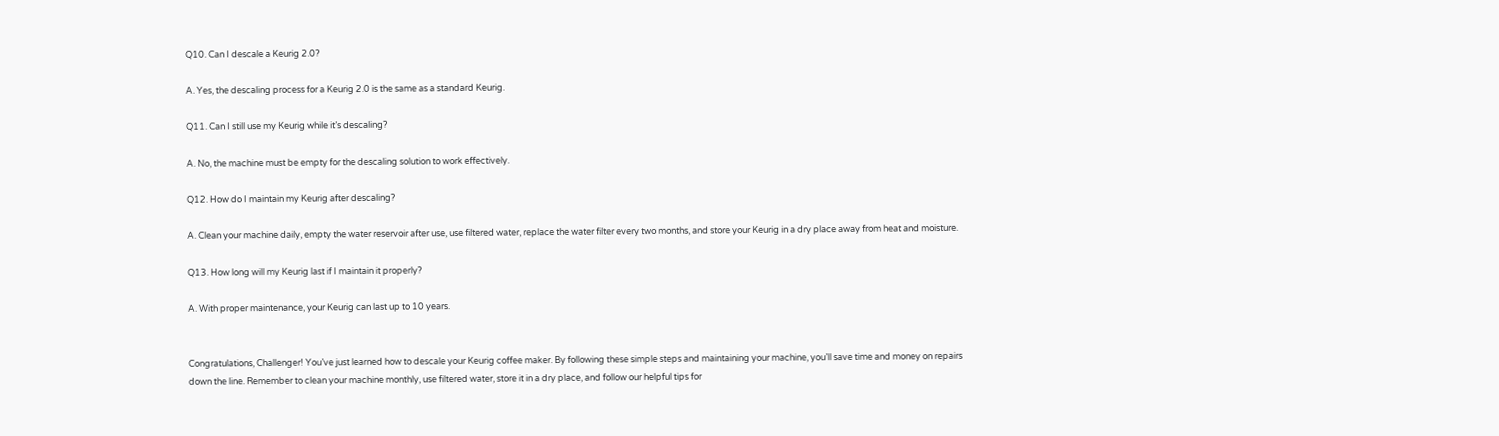Q10. Can I descale a Keurig 2.0?

A. Yes, the descaling process for a Keurig 2.0 is the same as a standard Keurig.

Q11. Can I still use my Keurig while it’s descaling?

A. No, the machine must be empty for the descaling solution to work effectively.

Q12. How do I maintain my Keurig after descaling?

A. Clean your machine daily, empty the water reservoir after use, use filtered water, replace the water filter every two months, and store your Keurig in a dry place away from heat and moisture.

Q13. How long will my Keurig last if I maintain it properly?

A. With proper maintenance, your Keurig can last up to 10 years.


Congratulations, Challenger! You’ve just learned how to descale your Keurig coffee maker. By following these simple steps and maintaining your machine, you’ll save time and money on repairs down the line. Remember to clean your machine monthly, use filtered water, store it in a dry place, and follow our helpful tips for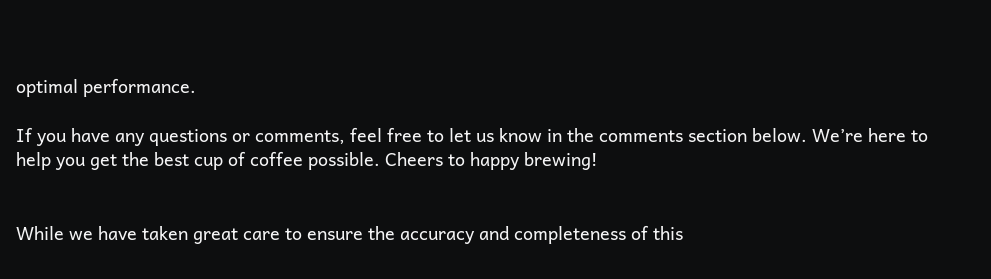optimal performance.

If you have any questions or comments, feel free to let us know in the comments section below. We’re here to help you get the best cup of coffee possible. Cheers to happy brewing!


While we have taken great care to ensure the accuracy and completeness of this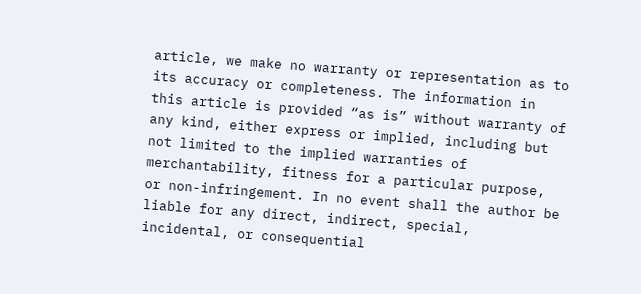article, we make no warranty or representation as to its accuracy or completeness. The information in this article is provided “as is” without warranty of any kind, either express or implied, including but not limited to the implied warranties of merchantability, fitness for a particular purpose, or non-infringement. In no event shall the author be liable for any direct, indirect, special, incidental, or consequential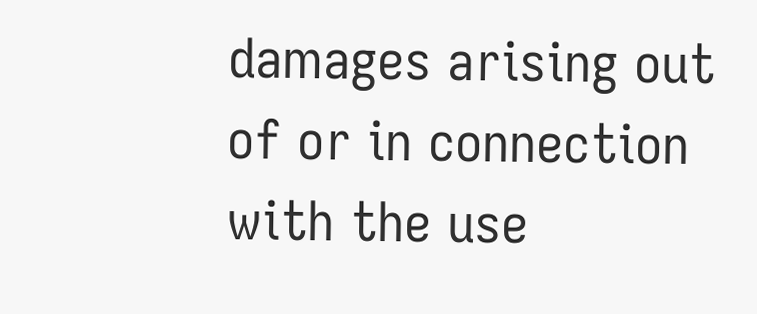damages arising out of or in connection with the use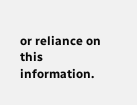or reliance on this information.